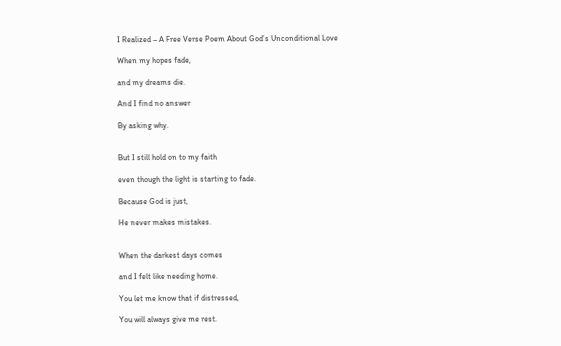I Realized – A Free Verse Poem About God’s Unconditional Love

When my hopes fade,

and my dreams die.

And I find no answer

By asking why.


But I still hold on to my faith

even though the light is starting to fade.

Because God is just,

He never makes mistakes.


When the darkest days comes

and I felt like needing home.

You let me know that if distressed,

You will always give me rest.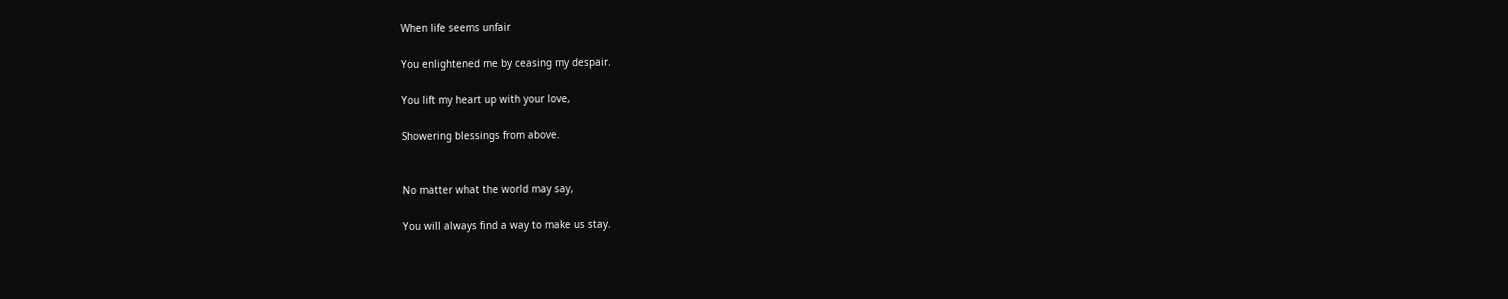When life seems unfair

You enlightened me by ceasing my despair.

You lift my heart up with your love,

Showering blessings from above.


No matter what the world may say,

You will always find a way to make us stay.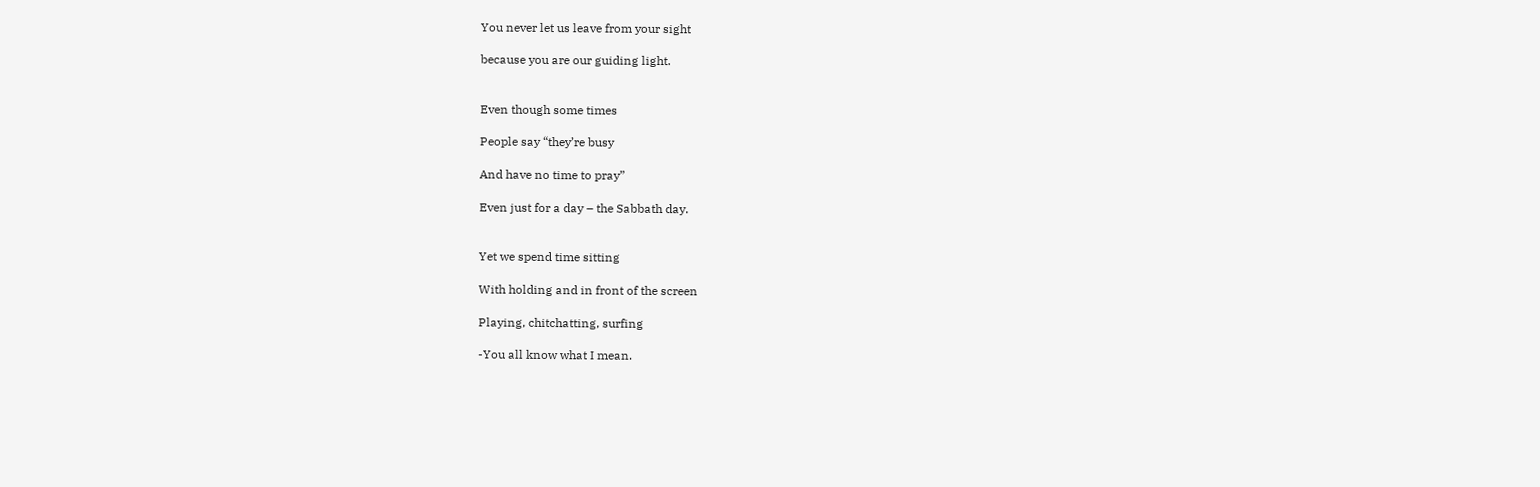You never let us leave from your sight

because you are our guiding light.


Even though some times

People say “they’re busy

And have no time to pray”

Even just for a day – the Sabbath day.


Yet we spend time sitting

With holding and in front of the screen

Playing, chitchatting, surfing

-You all know what I mean.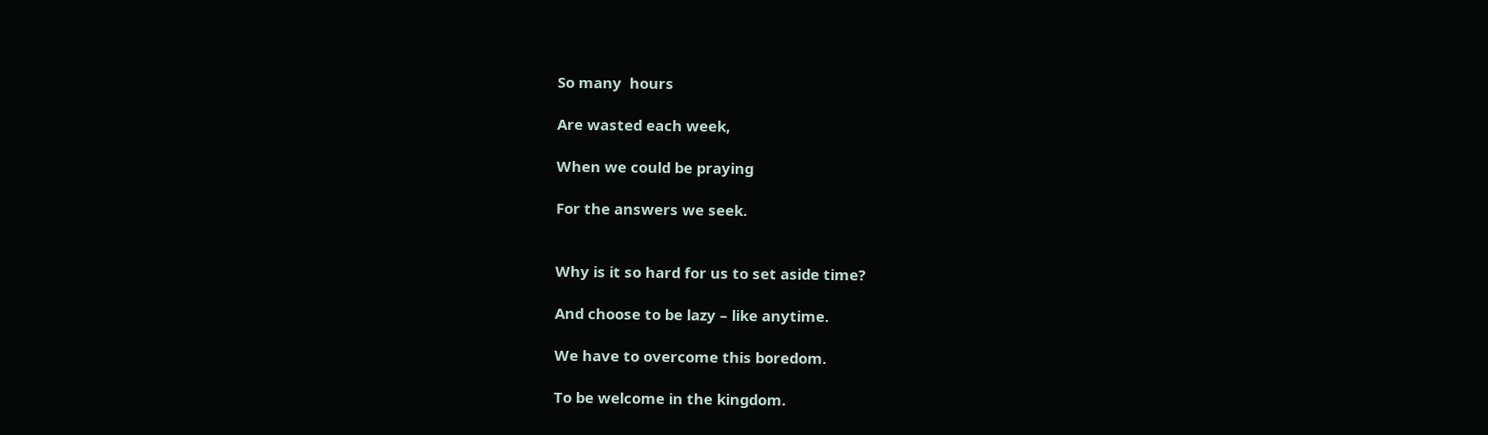So many  hours

Are wasted each week,

When we could be praying

For the answers we seek.


Why is it so hard for us to set aside time?

And choose to be lazy – like anytime.

We have to overcome this boredom.

To be welcome in the kingdom.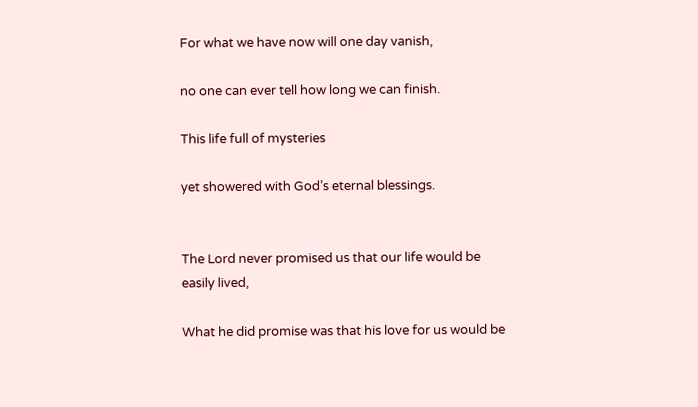For what we have now will one day vanish,

no one can ever tell how long we can finish.

This life full of mysteries

yet showered with God’s eternal blessings.


The Lord never promised us that our life would be easily lived,

What he did promise was that his love for us would be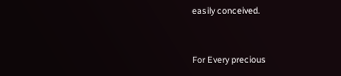easily conceived.


For Every precious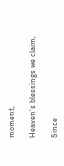moment,

Heaven’s blessings we claim,

Since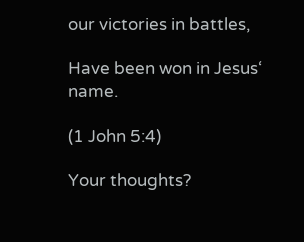our victories in battles,

Have been won in Jesus‘ name.

(1 John 5:4)

Your thoughts?